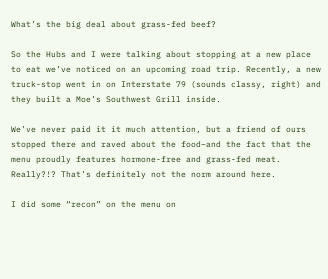What’s the big deal about grass-fed beef?

So the Hubs and I were talking about stopping at a new place to eat we’ve noticed on an upcoming road trip. Recently, a new truck-stop went in on Interstate 79 (sounds classy, right) and they built a Moe’s Southwest Grill inside.

We’ve never paid it it much attention, but a friend of ours stopped there and raved about the food–and the fact that the menu proudly features hormone-free and grass-fed meat. Really?!? That’s definitely not the norm around here.

I did some “recon” on the menu on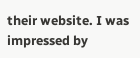their website. I was impressed by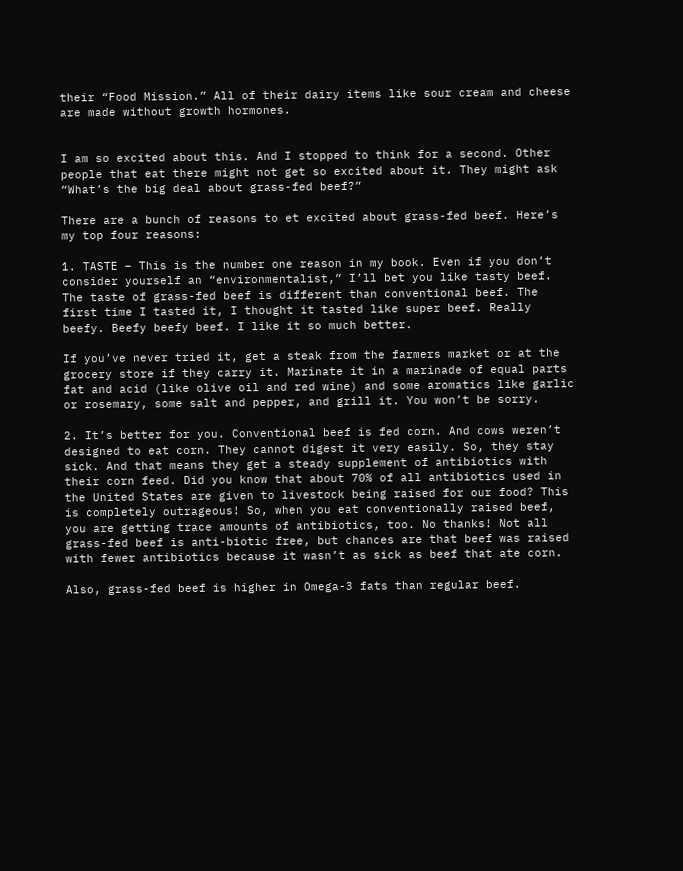their “Food Mission.” All of their dairy items like sour cream and cheese are made without growth hormones.


I am so excited about this. And I stopped to think for a second. Other people that eat there might not get so excited about it. They might ask “What’s the big deal about grass-fed beef?”

There are a bunch of reasons to et excited about grass-fed beef. Here’s my top four reasons:

1. TASTE – This is the number one reason in my book. Even if you don’t consider yourself an “environmentalist,” I’ll bet you like tasty beef. The taste of grass-fed beef is different than conventional beef. The first time I tasted it, I thought it tasted like super beef. Really beefy. Beefy beefy beef. I like it so much better.

If you’ve never tried it, get a steak from the farmers market or at the grocery store if they carry it. Marinate it in a marinade of equal parts fat and acid (like olive oil and red wine) and some aromatics like garlic or rosemary, some salt and pepper, and grill it. You won’t be sorry.

2. It’s better for you. Conventional beef is fed corn. And cows weren’t designed to eat corn. They cannot digest it very easily. So, they stay sick. And that means they get a steady supplement of antibiotics with their corn feed. Did you know that about 70% of all antibiotics used in the United States are given to livestock being raised for our food? This is completely outrageous! So, when you eat conventionally raised beef, you are getting trace amounts of antibiotics, too. No thanks! Not all grass-fed beef is anti-biotic free, but chances are that beef was raised with fewer antibiotics because it wasn’t as sick as beef that ate corn.

Also, grass-fed beef is higher in Omega-3 fats than regular beef.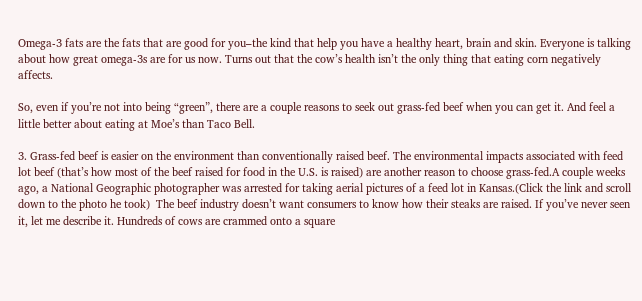Omega-3 fats are the fats that are good for you–the kind that help you have a healthy heart, brain and skin. Everyone is talking about how great omega-3s are for us now. Turns out that the cow’s health isn’t the only thing that eating corn negatively affects.

So, even if you’re not into being “green”, there are a couple reasons to seek out grass-fed beef when you can get it. And feel a little better about eating at Moe’s than Taco Bell.

3. Grass-fed beef is easier on the environment than conventionally raised beef. The environmental impacts associated with feed lot beef (that’s how most of the beef raised for food in the U.S. is raised) are another reason to choose grass-fed.A couple weeks ago, a National Geographic photographer was arrested for taking aerial pictures of a feed lot in Kansas.(Click the link and scroll down to the photo he took)  The beef industry doesn’t want consumers to know how their steaks are raised. If you’ve never seen it, let me describe it. Hundreds of cows are crammed onto a square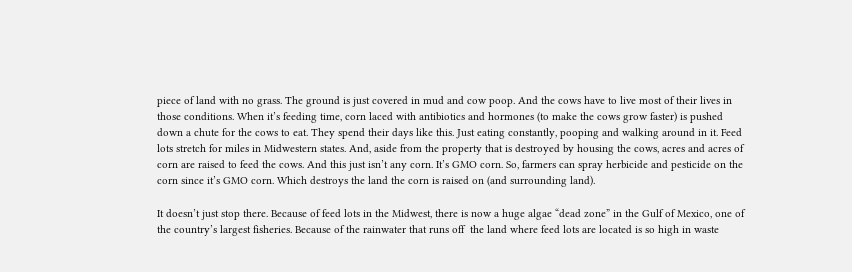piece of land with no grass. The ground is just covered in mud and cow poop. And the cows have to live most of their lives in those conditions. When it’s feeding time, corn laced with antibiotics and hormones (to make the cows grow faster) is pushed down a chute for the cows to eat. They spend their days like this. Just eating constantly, pooping and walking around in it. Feed lots stretch for miles in Midwestern states. And, aside from the property that is destroyed by housing the cows, acres and acres of corn are raised to feed the cows. And this just isn’t any corn. It’s GMO corn. So, farmers can spray herbicide and pesticide on the corn since it’s GMO corn. Which destroys the land the corn is raised on (and surrounding land).

It doesn’t just stop there. Because of feed lots in the Midwest, there is now a huge algae “dead zone” in the Gulf of Mexico, one of the country’s largest fisheries. Because of the rainwater that runs off  the land where feed lots are located is so high in waste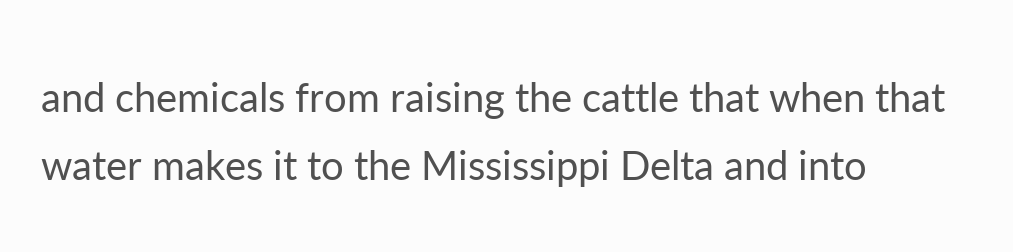and chemicals from raising the cattle that when that water makes it to the Mississippi Delta and into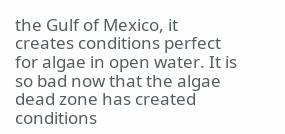the Gulf of Mexico, it creates conditions perfect for algae in open water. It is so bad now that the algae dead zone has created conditions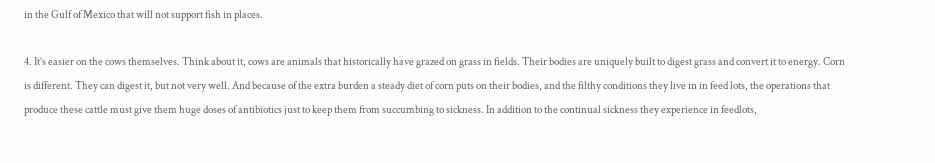in the Gulf of Mexico that will not support fish in places.

4. It’s easier on the cows themselves. Think about it, cows are animals that historically have grazed on grass in fields. Their bodies are uniquely built to digest grass and convert it to energy. Corn is different. They can digest it, but not very well. And because of the extra burden a steady diet of corn puts on their bodies, and the filthy conditions they live in in feed lots, the operations that produce these cattle must give them huge doses of antibiotics just to keep them from succumbing to sickness. In addition to the continual sickness they experience in feedlots,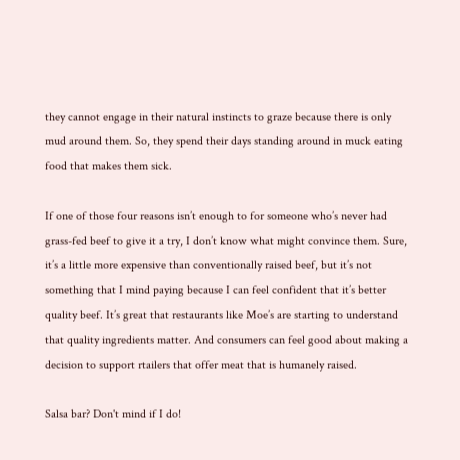they cannot engage in their natural instincts to graze because there is only mud around them. So, they spend their days standing around in muck eating food that makes them sick.

If one of those four reasons isn’t enough to for someone who’s never had grass-fed beef to give it a try, I don’t know what might convince them. Sure, it’s a little more expensive than conventionally raised beef, but it’s not something that I mind paying because I can feel confident that it’s better quality beef. It’s great that restaurants like Moe’s are starting to understand that quality ingredients matter. And consumers can feel good about making a decision to support rtailers that offer meat that is humanely raised.

Salsa bar? Don't mind if I do!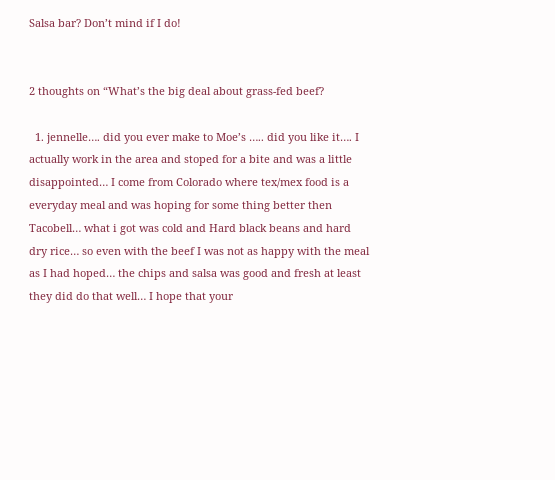Salsa bar? Don’t mind if I do!


2 thoughts on “What’s the big deal about grass-fed beef?

  1. jennelle…. did you ever make to Moe’s ….. did you like it…. I actually work in the area and stoped for a bite and was a little disappointed… I come from Colorado where tex/mex food is a everyday meal and was hoping for some thing better then Tacobell… what i got was cold and Hard black beans and hard dry rice… so even with the beef I was not as happy with the meal as I had hoped… the chips and salsa was good and fresh at least they did do that well… I hope that your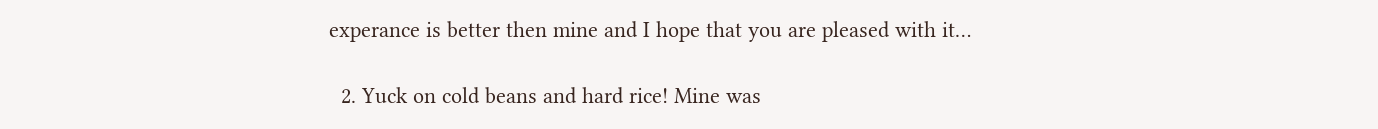experance is better then mine and I hope that you are pleased with it…

  2. Yuck on cold beans and hard rice! Mine was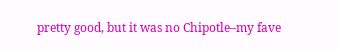pretty good, but it was no Chipotle–my fave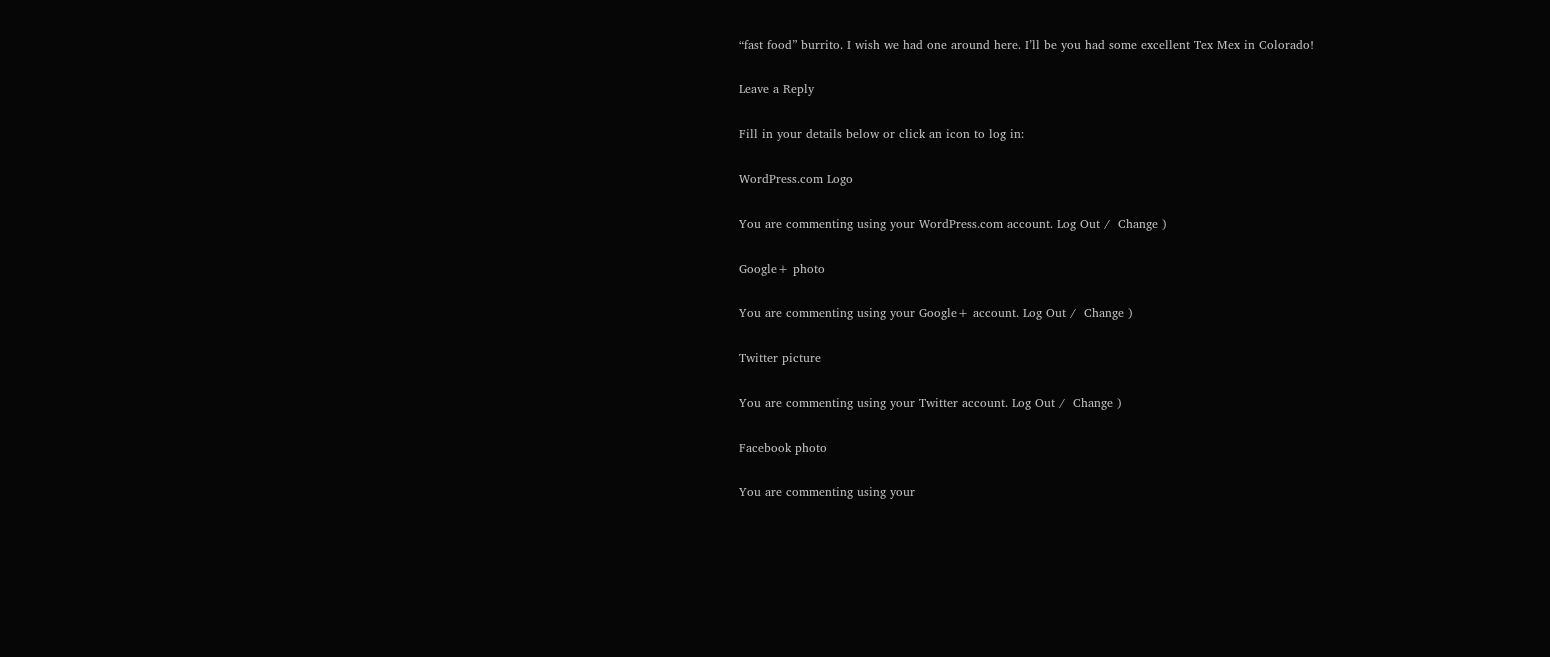“fast food” burrito. I wish we had one around here. I’ll be you had some excellent Tex Mex in Colorado!

Leave a Reply

Fill in your details below or click an icon to log in:

WordPress.com Logo

You are commenting using your WordPress.com account. Log Out /  Change )

Google+ photo

You are commenting using your Google+ account. Log Out /  Change )

Twitter picture

You are commenting using your Twitter account. Log Out /  Change )

Facebook photo

You are commenting using your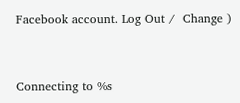Facebook account. Log Out /  Change )


Connecting to %s